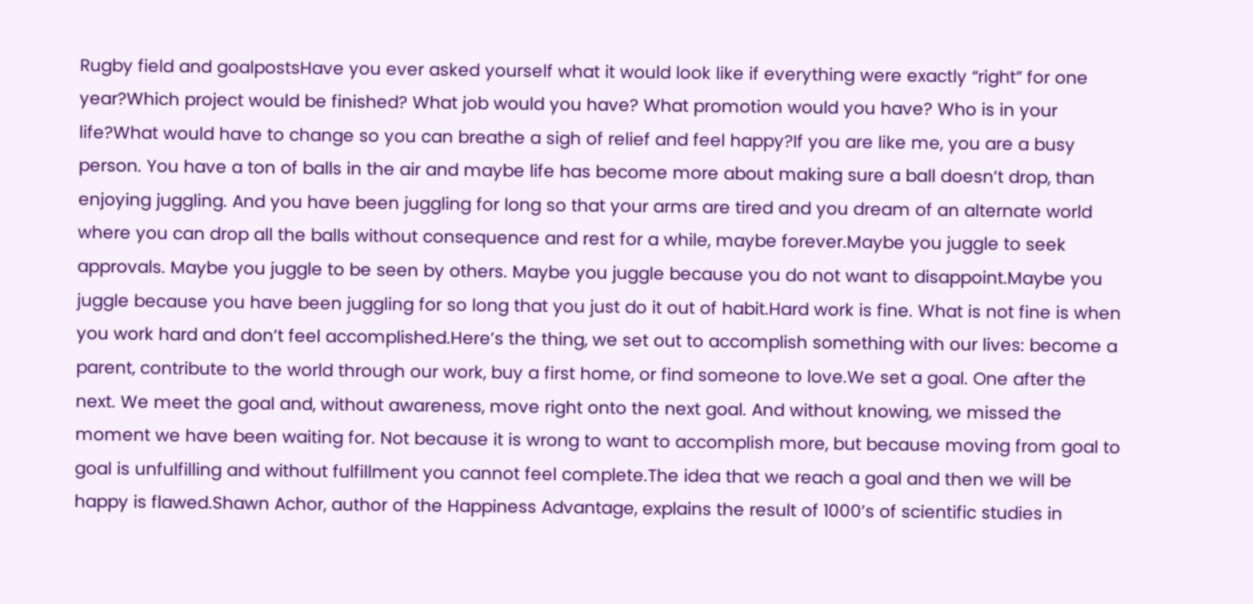Rugby field and goalpostsHave you ever asked yourself what it would look like if everything were exactly “right” for one year?Which project would be finished? What job would you have? What promotion would you have? Who is in your life?What would have to change so you can breathe a sigh of relief and feel happy?If you are like me, you are a busy person. You have a ton of balls in the air and maybe life has become more about making sure a ball doesn’t drop, than enjoying juggling. And you have been juggling for long so that your arms are tired and you dream of an alternate world where you can drop all the balls without consequence and rest for a while, maybe forever.Maybe you juggle to seek approvals. Maybe you juggle to be seen by others. Maybe you juggle because you do not want to disappoint.Maybe you juggle because you have been juggling for so long that you just do it out of habit.Hard work is fine. What is not fine is when you work hard and don’t feel accomplished.Here’s the thing, we set out to accomplish something with our lives: become a parent, contribute to the world through our work, buy a first home, or find someone to love.We set a goal. One after the next. We meet the goal and, without awareness, move right onto the next goal. And without knowing, we missed the moment we have been waiting for. Not because it is wrong to want to accomplish more, but because moving from goal to goal is unfulfilling and without fulfillment you cannot feel complete.The idea that we reach a goal and then we will be happy is flawed.Shawn Achor, author of the Happiness Advantage, explains the result of 1000’s of scientific studies in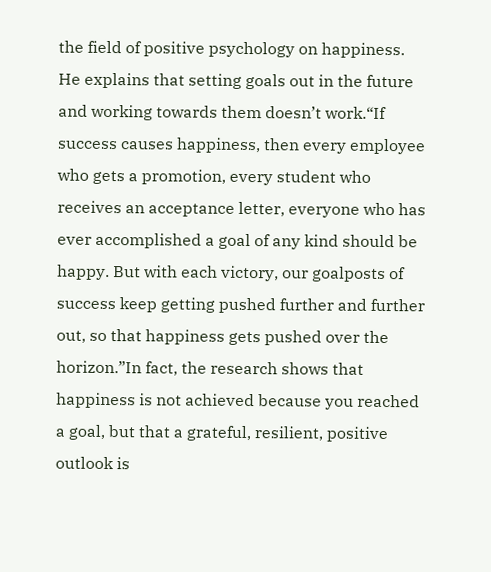the field of positive psychology on happiness.  He explains that setting goals out in the future and working towards them doesn’t work.“If success causes happiness, then every employee who gets a promotion, every student who receives an acceptance letter, everyone who has ever accomplished a goal of any kind should be happy. But with each victory, our goalposts of success keep getting pushed further and further out, so that happiness gets pushed over the horizon.”In fact, the research shows that happiness is not achieved because you reached a goal, but that a grateful, resilient, positive outlook is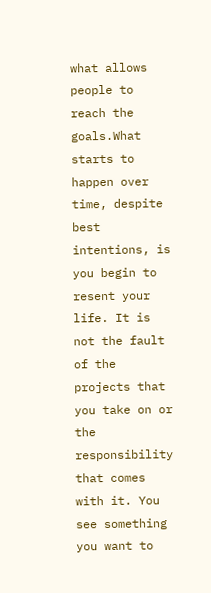what allows people to reach the goals.What starts to happen over time, despite best intentions, is you begin to resent your life. It is not the fault of the projects that you take on or the responsibility that comes with it. You see something you want to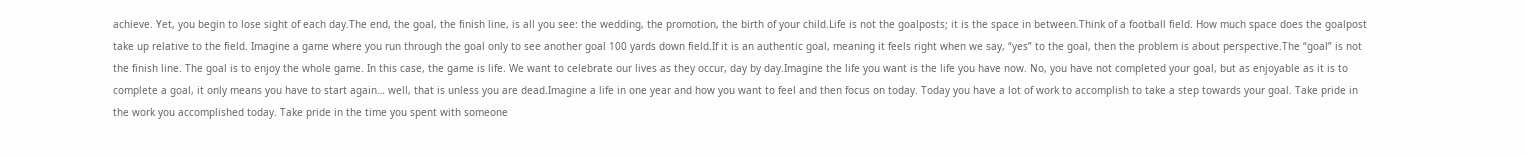achieve. Yet, you begin to lose sight of each day.The end, the goal, the finish line, is all you see: the wedding, the promotion, the birth of your child.Life is not the goalposts; it is the space in between.Think of a football field. How much space does the goalpost take up relative to the field. Imagine a game where you run through the goal only to see another goal 100 yards down field.If it is an authentic goal, meaning it feels right when we say, “yes” to the goal, then the problem is about perspective.The “goal” is not the finish line. The goal is to enjoy the whole game. In this case, the game is life. We want to celebrate our lives as they occur, day by day.Imagine the life you want is the life you have now. No, you have not completed your goal, but as enjoyable as it is to complete a goal, it only means you have to start again… well, that is unless you are dead.Imagine a life in one year and how you want to feel and then focus on today. Today you have a lot of work to accomplish to take a step towards your goal. Take pride in the work you accomplished today. Take pride in the time you spent with someone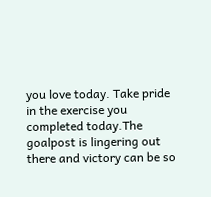you love today. Take pride in the exercise you completed today.The goalpost is lingering out there and victory can be so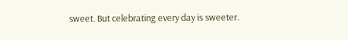sweet. But celebrating every day is sweeter.